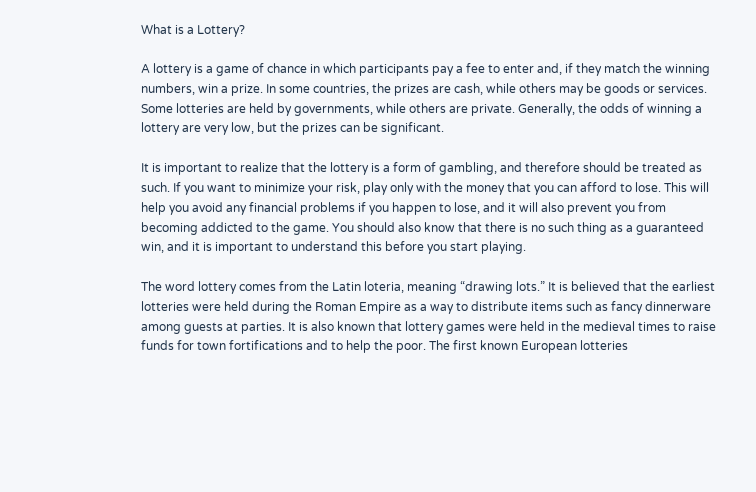What is a Lottery?

A lottery is a game of chance in which participants pay a fee to enter and, if they match the winning numbers, win a prize. In some countries, the prizes are cash, while others may be goods or services. Some lotteries are held by governments, while others are private. Generally, the odds of winning a lottery are very low, but the prizes can be significant.

It is important to realize that the lottery is a form of gambling, and therefore should be treated as such. If you want to minimize your risk, play only with the money that you can afford to lose. This will help you avoid any financial problems if you happen to lose, and it will also prevent you from becoming addicted to the game. You should also know that there is no such thing as a guaranteed win, and it is important to understand this before you start playing.

The word lottery comes from the Latin loteria, meaning “drawing lots.” It is believed that the earliest lotteries were held during the Roman Empire as a way to distribute items such as fancy dinnerware among guests at parties. It is also known that lottery games were held in the medieval times to raise funds for town fortifications and to help the poor. The first known European lotteries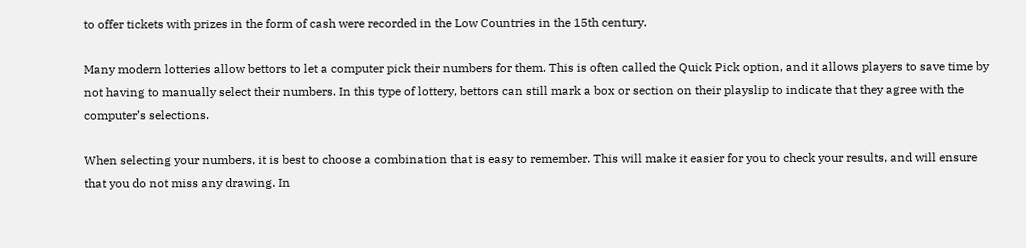to offer tickets with prizes in the form of cash were recorded in the Low Countries in the 15th century.

Many modern lotteries allow bettors to let a computer pick their numbers for them. This is often called the Quick Pick option, and it allows players to save time by not having to manually select their numbers. In this type of lottery, bettors can still mark a box or section on their playslip to indicate that they agree with the computer’s selections.

When selecting your numbers, it is best to choose a combination that is easy to remember. This will make it easier for you to check your results, and will ensure that you do not miss any drawing. In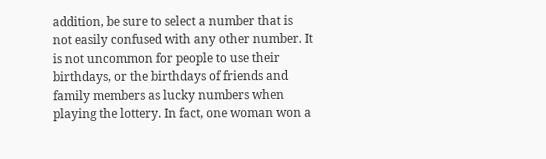addition, be sure to select a number that is not easily confused with any other number. It is not uncommon for people to use their birthdays, or the birthdays of friends and family members as lucky numbers when playing the lottery. In fact, one woman won a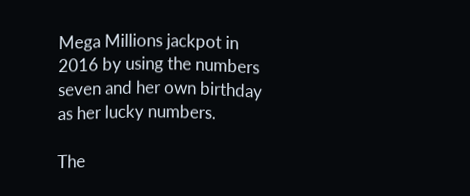Mega Millions jackpot in 2016 by using the numbers seven and her own birthday as her lucky numbers.

The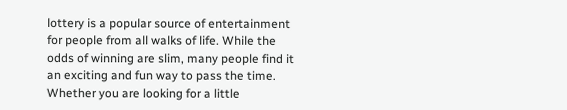lottery is a popular source of entertainment for people from all walks of life. While the odds of winning are slim, many people find it an exciting and fun way to pass the time. Whether you are looking for a little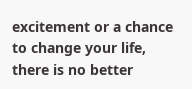excitement or a chance to change your life, there is no better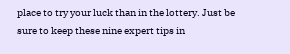place to try your luck than in the lottery. Just be sure to keep these nine expert tips in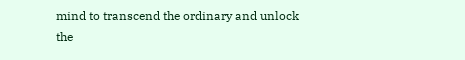mind to transcend the ordinary and unlock the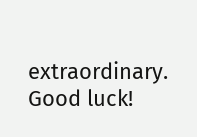extraordinary. Good luck!